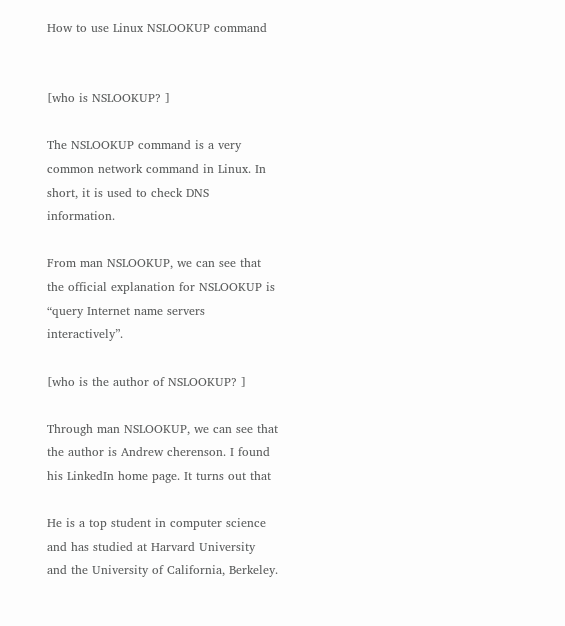How to use Linux NSLOOKUP command


[who is NSLOOKUP? ]

The NSLOOKUP command is a very common network command in Linux. In short, it is used to check DNS information.

From man NSLOOKUP, we can see that the official explanation for NSLOOKUP is “query Internet name servers interactively”.

[who is the author of NSLOOKUP? ]

Through man NSLOOKUP, we can see that the author is Andrew cherenson. I found his LinkedIn home page. It turns out that

He is a top student in computer science and has studied at Harvard University and the University of California, Berkeley.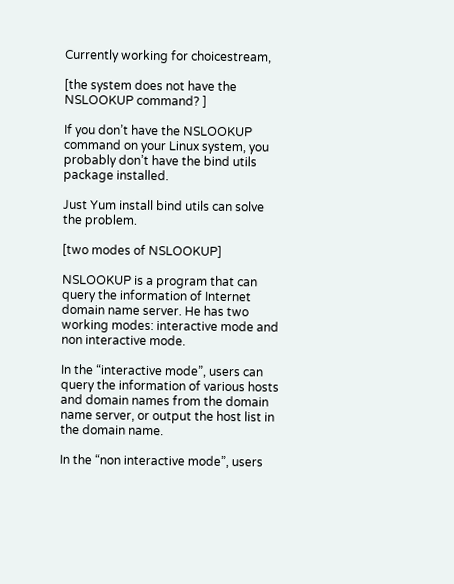Currently working for choicestream,

[the system does not have the NSLOOKUP command? ]

If you don’t have the NSLOOKUP command on your Linux system, you probably don’t have the bind utils package installed.

Just Yum install bind utils can solve the problem.

[two modes of NSLOOKUP]

NSLOOKUP is a program that can query the information of Internet domain name server. He has two working modes: interactive mode and non interactive mode.

In the “interactive mode”, users can query the information of various hosts and domain names from the domain name server, or output the host list in the domain name.

In the “non interactive mode”, users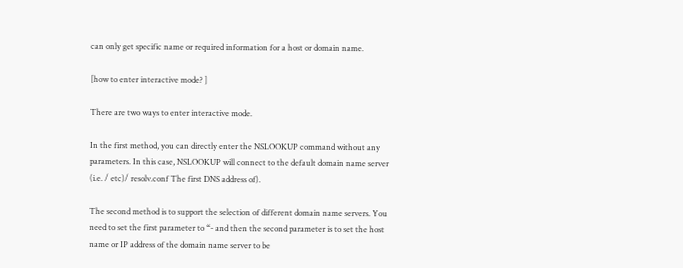can only get specific name or required information for a host or domain name.

[how to enter interactive mode? ]

There are two ways to enter interactive mode.

In the first method, you can directly enter the NSLOOKUP command without any parameters. In this case, NSLOOKUP will connect to the default domain name server (i.e. / etc)/ resolv.conf The first DNS address of).

The second method is to support the selection of different domain name servers. You need to set the first parameter to “- and then the second parameter is to set the host name or IP address of the domain name server to be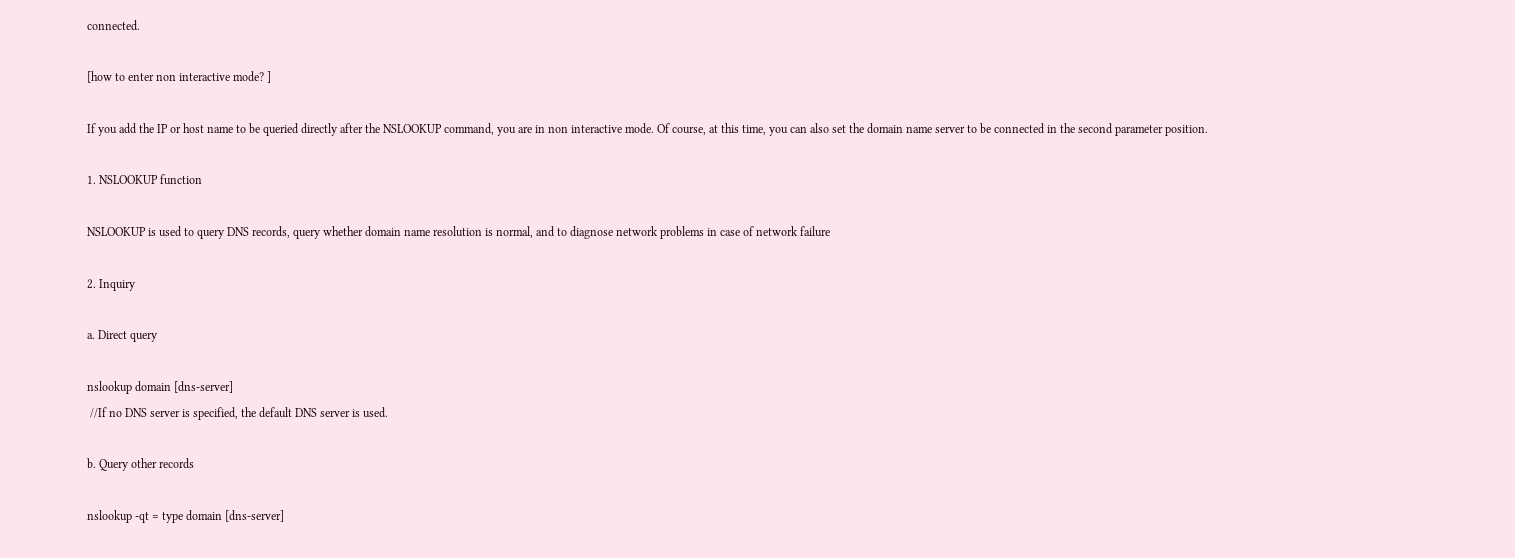connected.

[how to enter non interactive mode? ]

If you add the IP or host name to be queried directly after the NSLOOKUP command, you are in non interactive mode. Of course, at this time, you can also set the domain name server to be connected in the second parameter position.

1. NSLOOKUP function

NSLOOKUP is used to query DNS records, query whether domain name resolution is normal, and to diagnose network problems in case of network failure

2. Inquiry

a. Direct query

nslookup domain [dns-server]
 //If no DNS server is specified, the default DNS server is used.

b. Query other records

nslookup -qt = type domain [dns-server]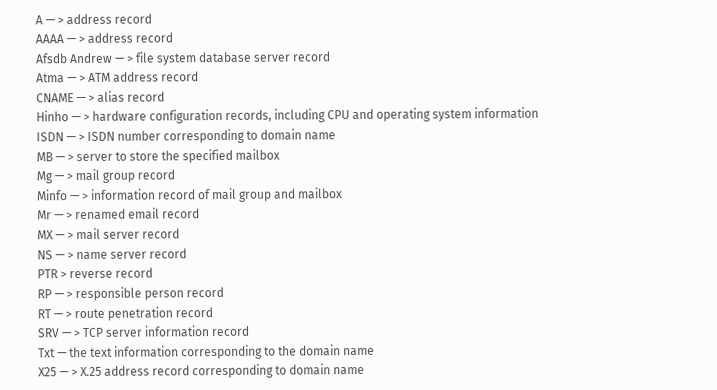A — > address record
AAAA — > address record
Afsdb Andrew — > file system database server record
Atma — > ATM address record
CNAME — > alias record
Hinho — > hardware configuration records, including CPU and operating system information
ISDN — > ISDN number corresponding to domain name
MB — > server to store the specified mailbox
Mg — > mail group record
Minfo — > information record of mail group and mailbox
Mr — > renamed email record
MX — > mail server record
NS — > name server record
PTR > reverse record
RP — > responsible person record
RT — > route penetration record
SRV — > TCP server information record
Txt — the text information corresponding to the domain name
X25 — > X.25 address record corresponding to domain name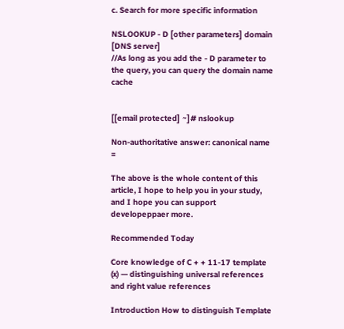c. Search for more specific information

NSLOOKUP - D [other parameters] domain [DNS server]
//As long as you add the - D parameter to the query, you can query the domain name cache


[[email protected] ~]# nslookup

Non-authoritative answer: canonical name =

The above is the whole content of this article, I hope to help you in your study, and I hope you can support developeppaer more.

Recommended Today

Core knowledge of C + + 11-17 template (x) — distinguishing universal references and right value references

Introduction How to distinguish Template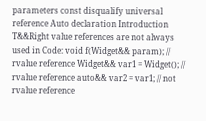parameters const disqualify universal reference Auto declaration Introduction T&&Right value references are not always used in Code: void f(Widget&& param); // rvalue reference Widget&& var1 = Widget(); // rvalue reference auto&& var2 = var1; // not rvalue reference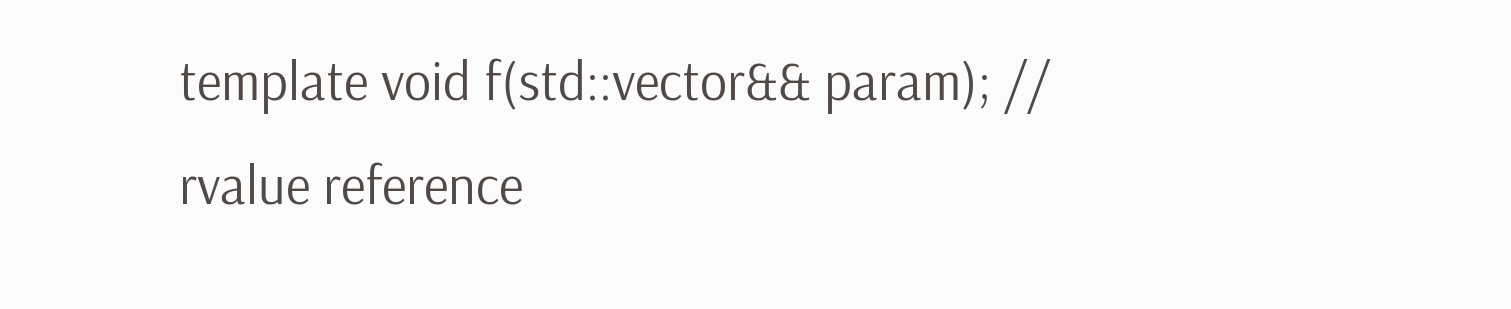template void f(std::vector&& param); // rvalue reference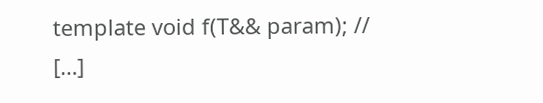template void f(T&& param); // […]